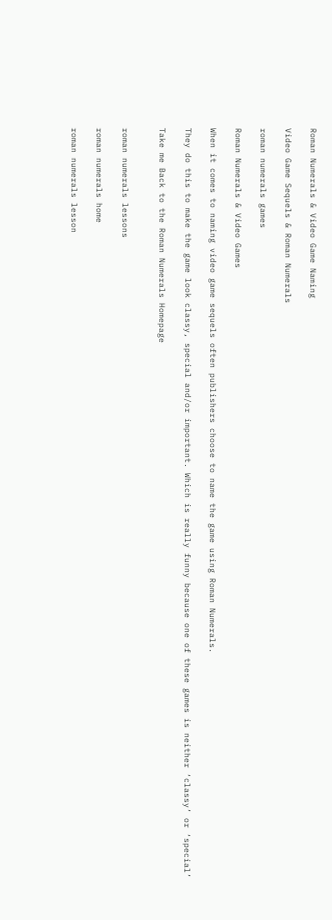Roman Numerals & Video Game Naming

Video Game Sequels & Roman Numerals

roman numerals games

Roman Numerals & Video Games

When it comes to naming video game sequels often publishers choose to name the game using Roman Numerals.

They do this to make the game look classy, special and/or important. Which is really funny because one of these games is neither ‘classy’ or ‘special’

Take me Back to the Roman Numerals Homepage


roman numerals lessons

roman numerals home

roman numerals lesson